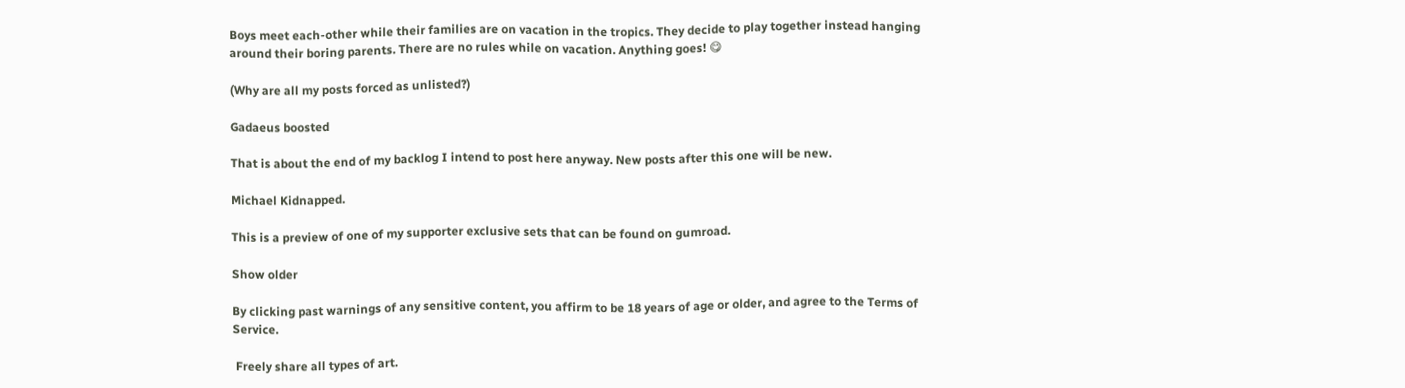Boys meet each-other while their families are on vacation in the tropics. They decide to play together instead hanging around their boring parents. There are no rules while on vacation. Anything goes! 😋

(Why are all my posts forced as unlisted?)

Gadaeus boosted

That is about the end of my backlog I intend to post here anyway. New posts after this one will be new.

Michael Kidnapped.

This is a preview of one of my supporter exclusive sets that can be found on gumroad.

Show older

By clicking past warnings of any sensitive content, you affirm to be 18 years of age or older, and agree to the Terms of Service.

 Freely share all types of art.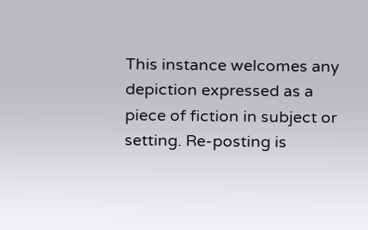This instance welcomes any depiction expressed as a piece of fiction in subject or setting. Re-posting is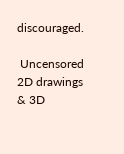discouraged.

 Uncensored 2D drawings & 3D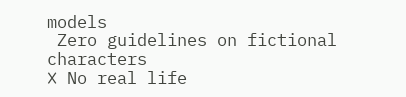models
 Zero guidelines on fictional characters
❌ No real life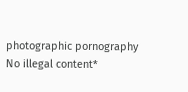photographic pornography
No illegal content*